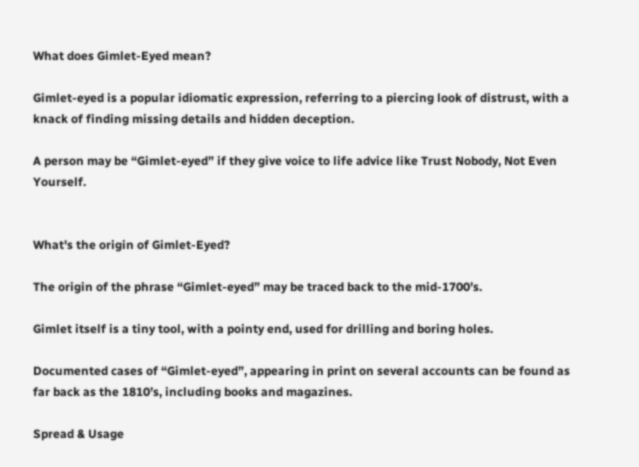What does Gimlet-Eyed mean?

Gimlet-eyed is a popular idiomatic expression, referring to a piercing look of distrust, with a knack of finding missing details and hidden deception.

A person may be “Gimlet-eyed” if they give voice to life advice like Trust Nobody, Not Even Yourself.


What's the origin of Gimlet-Eyed?

The origin of the phrase “Gimlet-eyed” may be traced back to the mid-1700’s.

Gimlet itself is a tiny tool, with a pointy end, used for drilling and boring holes.

Documented cases of “Gimlet-eyed”, appearing in print on several accounts can be found as far back as the 1810’s, including books and magazines.

Spread & Usage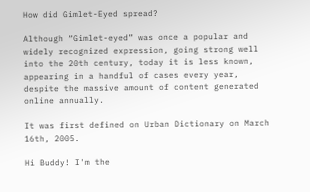How did Gimlet-Eyed spread?

Although “Gimlet-eyed” was once a popular and widely recognized expression, going strong well into the 20th century, today it is less known, appearing in a handful of cases every year, despite the massive amount of content generated online annually.

It was first defined on Urban Dictionary on March 16th, 2005.

Hi Buddy! I'm the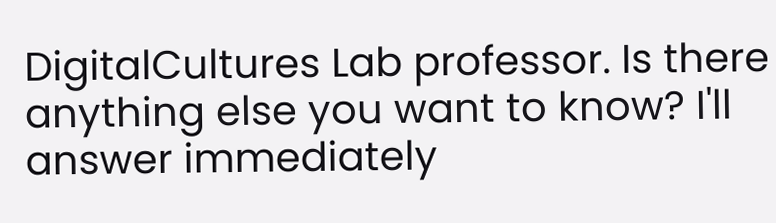DigitalCultures Lab professor. Is there anything else you want to know? I'll answer immediately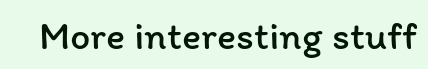More interesting stuff